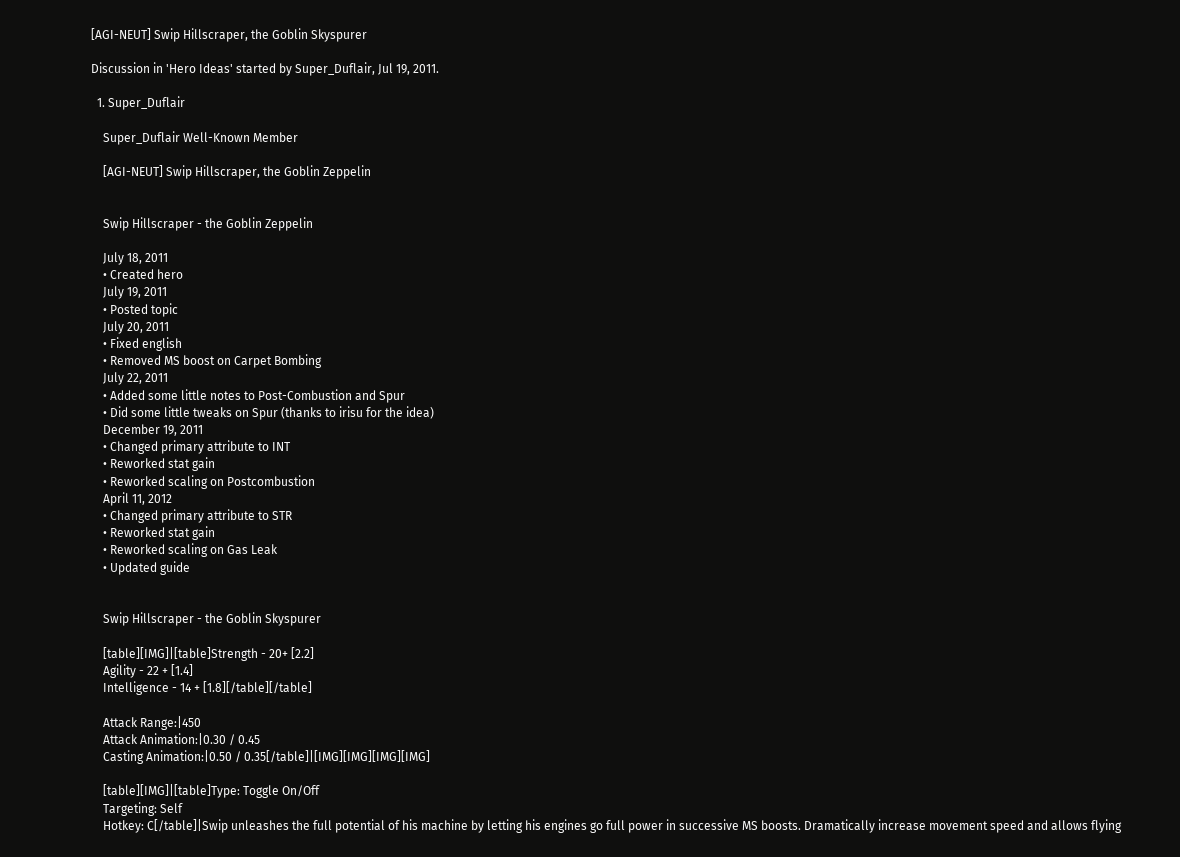[AGI-NEUT] Swip Hillscraper, the Goblin Skyspurer

Discussion in 'Hero Ideas' started by Super_Duflair, Jul 19, 2011.

  1. Super_Duflair

    Super_Duflair Well-Known Member

    [AGI-NEUT] Swip Hillscraper, the Goblin Zeppelin


    Swip Hillscraper - the Goblin Zeppelin

    July 18, 2011
    • Created hero
    July 19, 2011
    • Posted topic
    July 20, 2011
    • Fixed english
    • Removed MS boost on Carpet Bombing
    July 22, 2011
    • Added some little notes to Post-Combustion and Spur
    • Did some little tweaks on Spur (thanks to irisu for the idea)
    December 19, 2011
    • Changed primary attribute to INT
    • Reworked stat gain
    • Reworked scaling on Postcombustion
    April 11, 2012
    • Changed primary attribute to STR
    • Reworked stat gain
    • Reworked scaling on Gas Leak
    • Updated guide


    Swip Hillscraper - the Goblin Skyspurer

    [table][IMG]|[table]Strength - 20+ [2.2]
    Agility - 22 + [1.4]
    Intelligence - 14 + [1.8][/table][/table]

    Attack Range:|450
    Attack Animation:|0.30 / 0.45
    Casting Animation:|0.50 / 0.35[/table]|[IMG][IMG][IMG][IMG]

    [table][IMG]|[table]Type: Toggle On/Off
    Targeting: Self
    Hotkey: C[/table]|Swip unleashes the full potential of his machine by letting his engines go full power in successive MS boosts. Dramatically increase movement speed and allows flying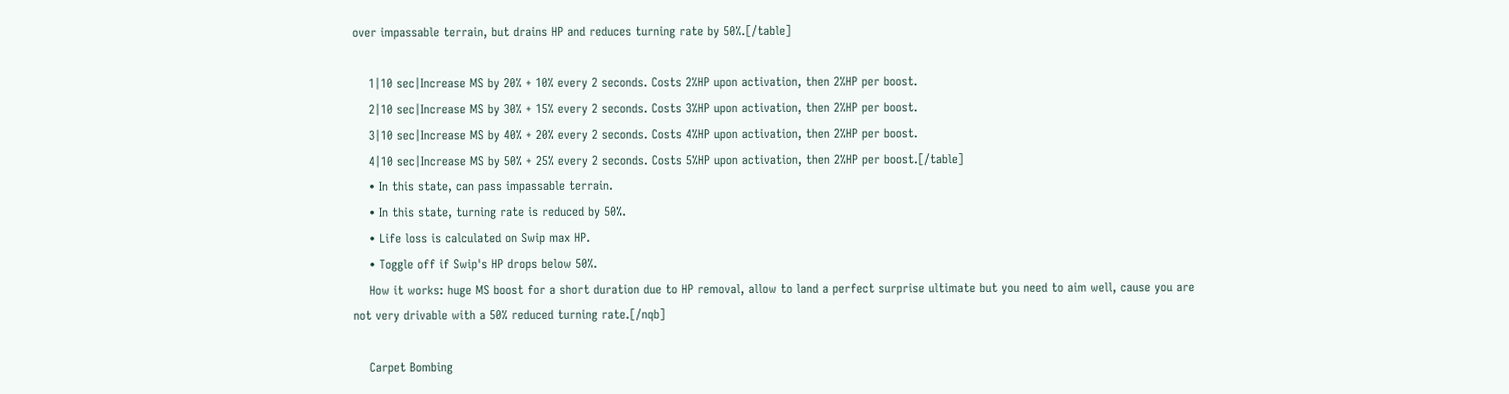over impassable terrain, but drains HP and reduces turning rate by 50%.[/table]

    1|10 sec|Increase MS by 20% + 10% every 2 seconds. Costs 2%HP upon activation, then 2%HP per boost.
    2|10 sec|Increase MS by 30% + 15% every 2 seconds. Costs 3%HP upon activation, then 2%HP per boost.
    3|10 sec|Increase MS by 40% + 20% every 2 seconds. Costs 4%HP upon activation, then 2%HP per boost.
    4|10 sec|Increase MS by 50% + 25% every 2 seconds. Costs 5%HP upon activation, then 2%HP per boost.[/table]
    • In this state, can pass impassable terrain.
    • In this state, turning rate is reduced by 50%.
    • Life loss is calculated on Swip max HP.
    • Toggle off if Swip's HP drops below 50%.
    How it works: huge MS boost for a short duration due to HP removal, allow to land a perfect surprise ultimate but you need to aim well, cause you are not very drivable with a 50% reduced turning rate.[/nqb]

    Carpet Bombing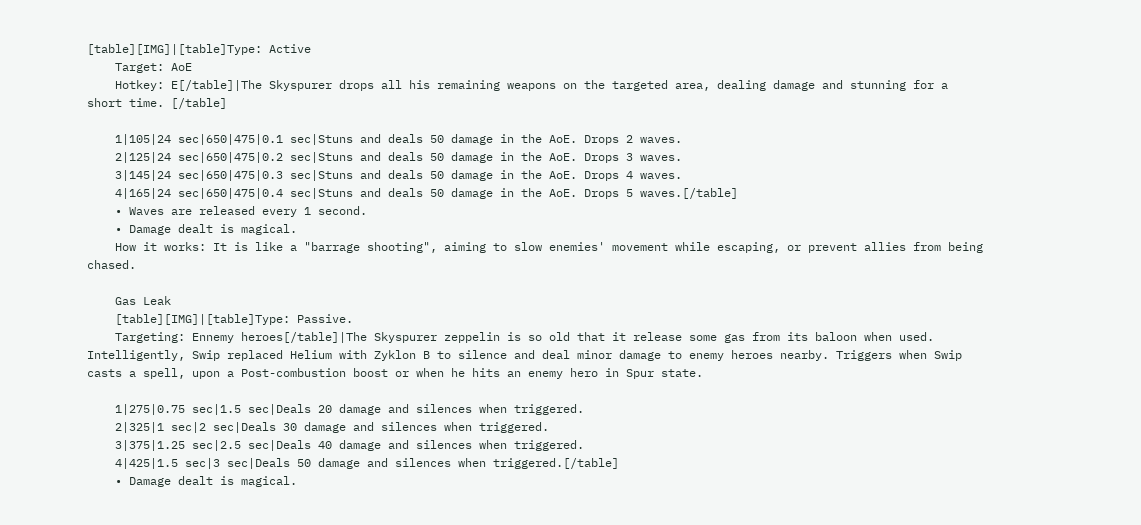[table][IMG]|[table]Type: Active
    Target: AoE
    Hotkey: E[/table]|The Skyspurer drops all his remaining weapons on the targeted area, dealing damage and stunning for a short time. [/table]

    1|105|24 sec|650|475|0.1 sec|Stuns and deals 50 damage in the AoE. Drops 2 waves.
    2|125|24 sec|650|475|0.2 sec|Stuns and deals 50 damage in the AoE. Drops 3 waves.
    3|145|24 sec|650|475|0.3 sec|Stuns and deals 50 damage in the AoE. Drops 4 waves.
    4|165|24 sec|650|475|0.4 sec|Stuns and deals 50 damage in the AoE. Drops 5 waves.[/table]
    • Waves are released every 1 second.
    • Damage dealt is magical.
    How it works: It is like a "barrage shooting", aiming to slow enemies' movement while escaping, or prevent allies from being chased.

    Gas Leak
    [table][IMG]|[table]Type: Passive.
    Targeting: Ennemy heroes[/table]|The Skyspurer zeppelin is so old that it release some gas from its baloon when used. Intelligently, Swip replaced Helium with Zyklon B to silence and deal minor damage to enemy heroes nearby. Triggers when Swip casts a spell, upon a Post-combustion boost or when he hits an enemy hero in Spur state.

    1|275|0.75 sec|1.5 sec|Deals 20 damage and silences when triggered.
    2|325|1 sec|2 sec|Deals 30 damage and silences when triggered.
    3|375|1.25 sec|2.5 sec|Deals 40 damage and silences when triggered.
    4|425|1.5 sec|3 sec|Deals 50 damage and silences when triggered.[/table]
    • Damage dealt is magical.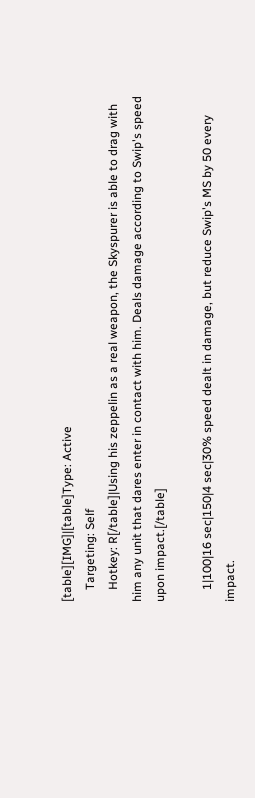[table][IMG]|[table]Type: Active
    Targeting: Self
    Hotkey: R[/table]|Using his zeppelin as a real weapon, the Skyspurer is able to drag with him any unit that dares enter in contact with him. Deals damage according to Swip's speed upon impact.[/table]

    1|100|16 sec|150|4 sec|30% speed dealt in damage, but reduce Swip's MS by 50 every impact.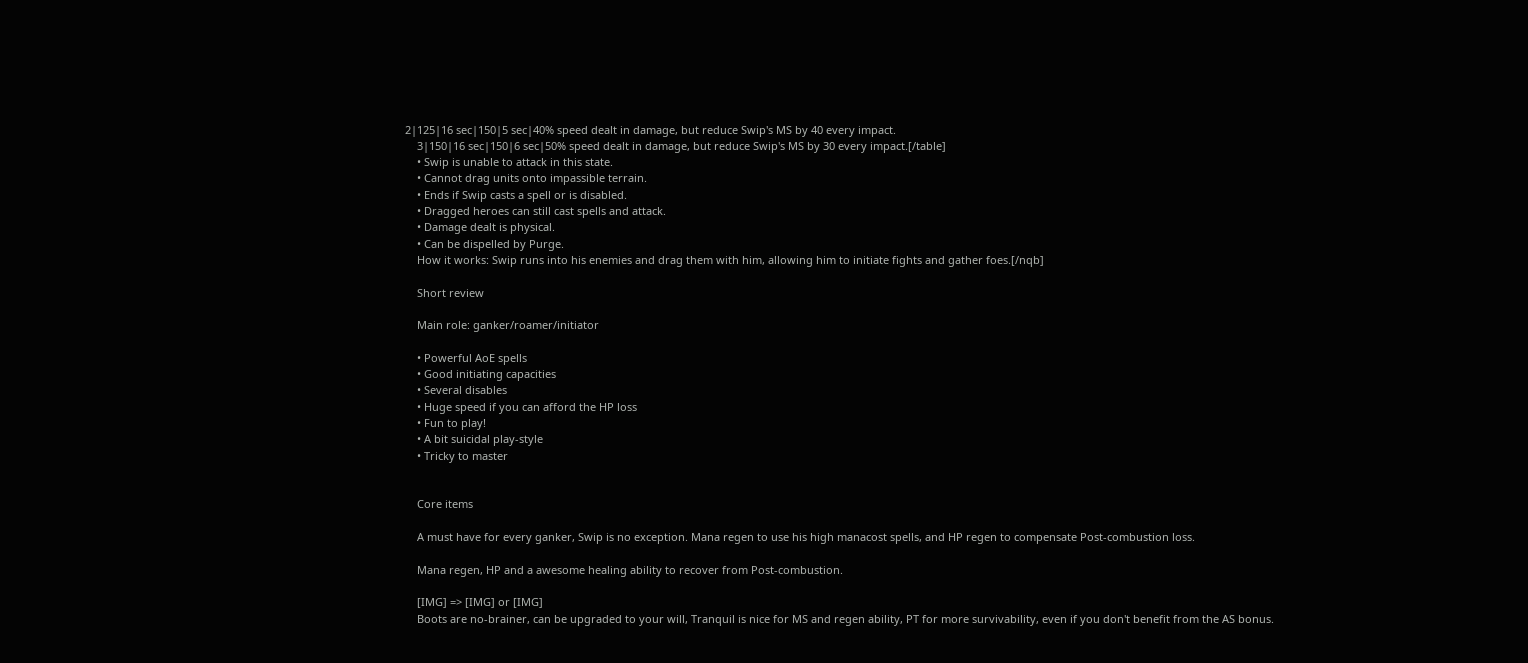2|125|16 sec|150|5 sec|40% speed dealt in damage, but reduce Swip's MS by 40 every impact.
    3|150|16 sec|150|6 sec|50% speed dealt in damage, but reduce Swip's MS by 30 every impact.[/table]
    • Swip is unable to attack in this state.
    • Cannot drag units onto impassible terrain.
    • Ends if Swip casts a spell or is disabled.
    • Dragged heroes can still cast spells and attack.
    • Damage dealt is physical.
    • Can be dispelled by Purge.
    How it works: Swip runs into his enemies and drag them with him, allowing him to initiate fights and gather foes.[/nqb]

    Short review

    Main role: ganker/roamer/initiator

    • Powerful AoE spells
    • Good initiating capacities
    • Several disables
    • Huge speed if you can afford the HP loss
    • Fun to play!
    • A bit suicidal play-style
    • Tricky to master


    Core items

    A must have for every ganker, Swip is no exception. Mana regen to use his high manacost spells, and HP regen to compensate Post-combustion loss.

    Mana regen, HP and a awesome healing ability to recover from Post-combustion.

    [IMG] => [IMG] or [IMG]
    Boots are no-brainer, can be upgraded to your will, Tranquil is nice for MS and regen ability, PT for more survivability, even if you don't benefit from the AS bonus.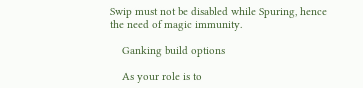Swip must not be disabled while Spuring, hence the need of magic immunity.

    Ganking build options

    As your role is to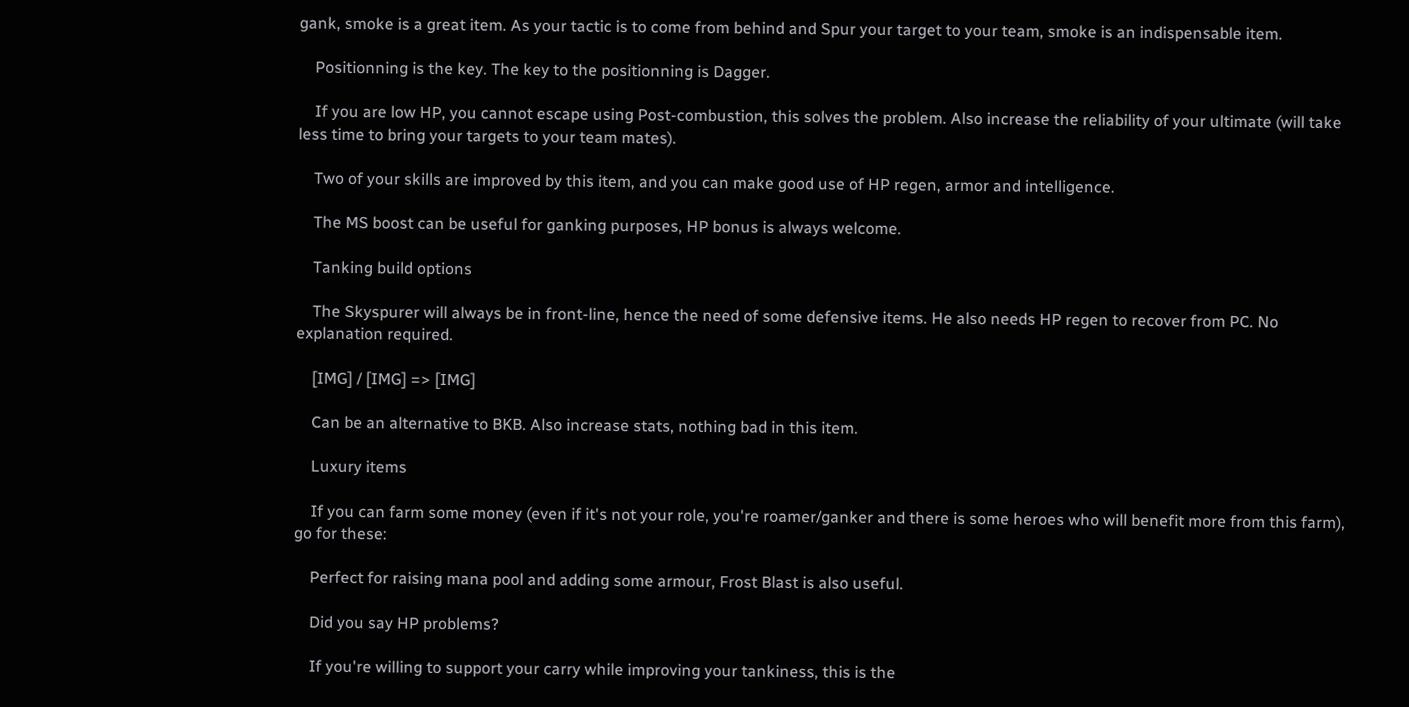gank, smoke is a great item. As your tactic is to come from behind and Spur your target to your team, smoke is an indispensable item.

    Positionning is the key. The key to the positionning is Dagger.

    If you are low HP, you cannot escape using Post-combustion, this solves the problem. Also increase the reliability of your ultimate (will take less time to bring your targets to your team mates).

    Two of your skills are improved by this item, and you can make good use of HP regen, armor and intelligence.

    The MS boost can be useful for ganking purposes, HP bonus is always welcome.

    Tanking build options

    The Skyspurer will always be in front-line, hence the need of some defensive items. He also needs HP regen to recover from PC. No explanation required.

    [IMG] / [IMG] => [IMG]

    Can be an alternative to BKB. Also increase stats, nothing bad in this item.

    Luxury items

    If you can farm some money (even if it's not your role, you're roamer/ganker and there is some heroes who will benefit more from this farm), go for these:

    Perfect for raising mana pool and adding some armour, Frost Blast is also useful.

    Did you say HP problems?

    If you're willing to support your carry while improving your tankiness, this is the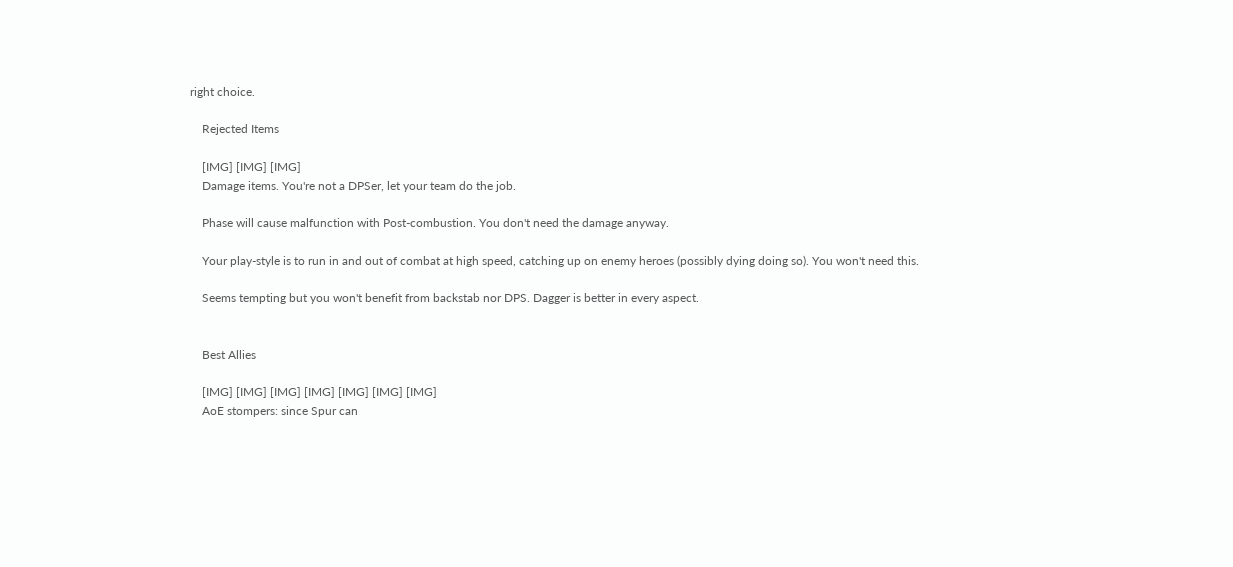right choice.

    Rejected Items

    [IMG] [IMG] [IMG]
    Damage items. You're not a DPSer, let your team do the job.

    Phase will cause malfunction with Post-combustion. You don't need the damage anyway.

    Your play-style is to run in and out of combat at high speed, catching up on enemy heroes (possibly dying doing so). You won't need this.

    Seems tempting but you won't benefit from backstab nor DPS. Dagger is better in every aspect.


    Best Allies

    [IMG] [IMG] [IMG] [IMG] [IMG] [IMG] [IMG]
    AoE stompers: since Spur can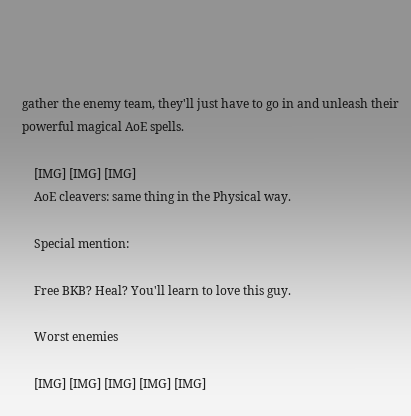gather the enemy team, they'll just have to go in and unleash their powerful magical AoE spells.

    [IMG] [IMG] [IMG]
    AoE cleavers: same thing in the Physical way.

    Special mention:

    Free BKB? Heal? You'll learn to love this guy.

    Worst enemies

    [IMG] [IMG] [IMG] [IMG] [IMG]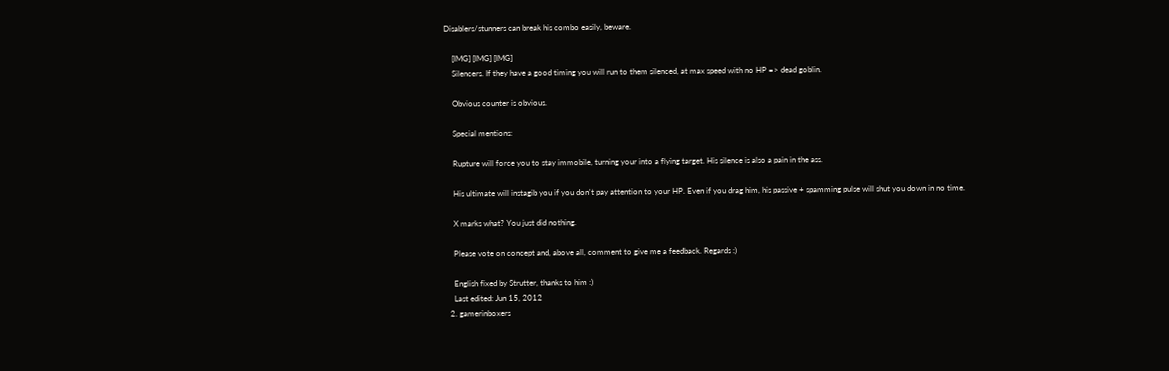Disablers/stunners can break his combo easily, beware.

    [IMG] [IMG] [IMG]
    Silencers. If they have a good timing you will run to them silenced, at max speed with no HP => dead goblin.

    Obvious counter is obvious.

    Special mentions:

    Rupture will force you to stay immobile, turning your into a flying target. His silence is also a pain in the ass.

    His ultimate will instagib you if you don't pay attention to your HP. Even if you drag him, his passive + spamming pulse will shut you down in no time.

    X marks what? You just did nothing.

    Please vote on concept and, above all, comment to give me a feedback. Regards :)

    English fixed by Strutter, thanks to him :)
    Last edited: Jun 15, 2012
  2. gamerinboxers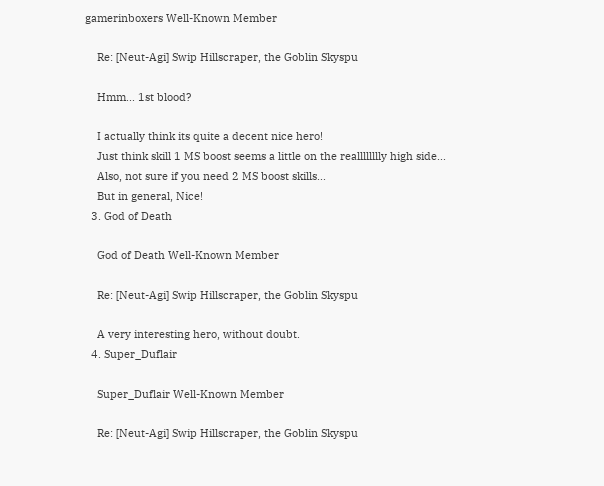gamerinboxers Well-Known Member

    Re: [Neut-Agi] Swip Hillscraper, the Goblin Skyspu

    Hmm... 1st blood?

    I actually think its quite a decent nice hero!
    Just think skill 1 MS boost seems a little on the realllllllly high side...
    Also, not sure if you need 2 MS boost skills...
    But in general, Nice!
  3. God of Death

    God of Death Well-Known Member

    Re: [Neut-Agi] Swip Hillscraper, the Goblin Skyspu

    A very interesting hero, without doubt.
  4. Super_Duflair

    Super_Duflair Well-Known Member

    Re: [Neut-Agi] Swip Hillscraper, the Goblin Skyspu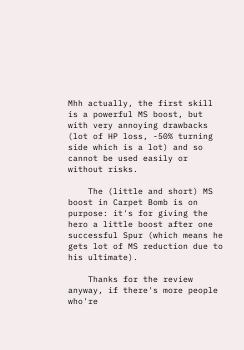Mhh actually, the first skill is a powerful MS boost, but with very annoying drawbacks (lot of HP loss, -50% turning side which is a lot) and so cannot be used easily or without risks.

    The (little and short) MS boost in Carpet Bomb is on purpose: it's for giving the hero a little boost after one successful Spur (which means he gets lot of MS reduction due to his ultimate).

    Thanks for the review anyway, if there's more people who're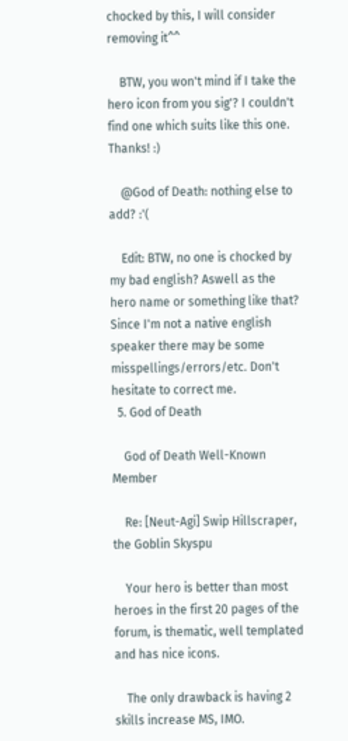chocked by this, I will consider removing it^^

    BTW, you won't mind if I take the hero icon from you sig'? I couldn't find one which suits like this one. Thanks! :)

    @God of Death: nothing else to add? :'(

    Edit: BTW, no one is chocked by my bad english? Aswell as the hero name or something like that? Since I'm not a native english speaker there may be some misspellings/errors/etc. Don't hesitate to correct me.
  5. God of Death

    God of Death Well-Known Member

    Re: [Neut-Agi] Swip Hillscraper, the Goblin Skyspu

    Your hero is better than most heroes in the first 20 pages of the forum, is thematic, well templated and has nice icons.

    The only drawback is having 2 skills increase MS, IMO.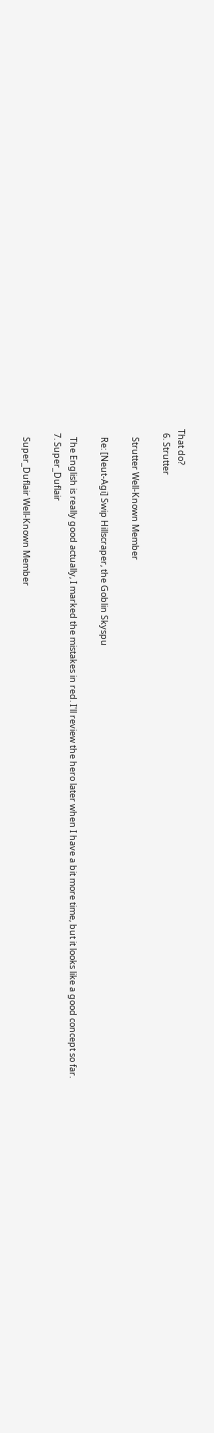That do?
  6. Strutter

    Strutter Well-Known Member

    Re: [Neut-Agi] Swip Hillscraper, the Goblin Skyspu

    The English is really good actually, I marked the mistakes in red. I'll review the hero later when I have a bit more time, but it looks like a good concept so far.
  7. Super_Duflair

    Super_Duflair Well-Known Member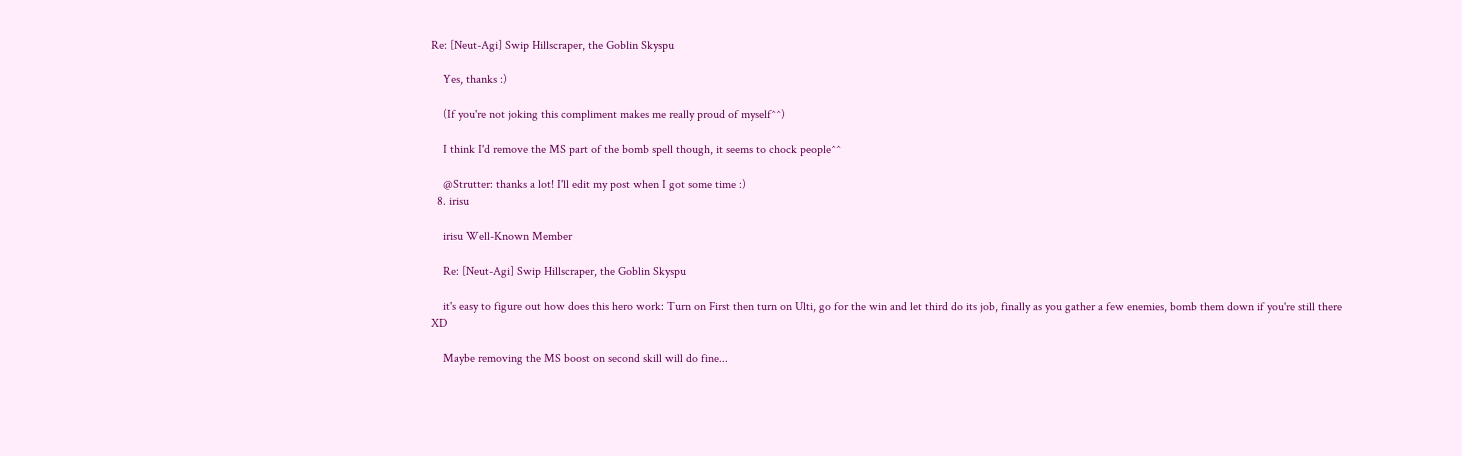Re: [Neut-Agi] Swip Hillscraper, the Goblin Skyspu

    Yes, thanks :)

    (If you're not joking this compliment makes me really proud of myself^^)

    I think I'd remove the MS part of the bomb spell though, it seems to chock people^^

    @Strutter: thanks a lot! I'll edit my post when I got some time :)
  8. irisu

    irisu Well-Known Member

    Re: [Neut-Agi] Swip Hillscraper, the Goblin Skyspu

    it's easy to figure out how does this hero work: Turn on First then turn on Ulti, go for the win and let third do its job, finally as you gather a few enemies, bomb them down if you're still there XD

    Maybe removing the MS boost on second skill will do fine...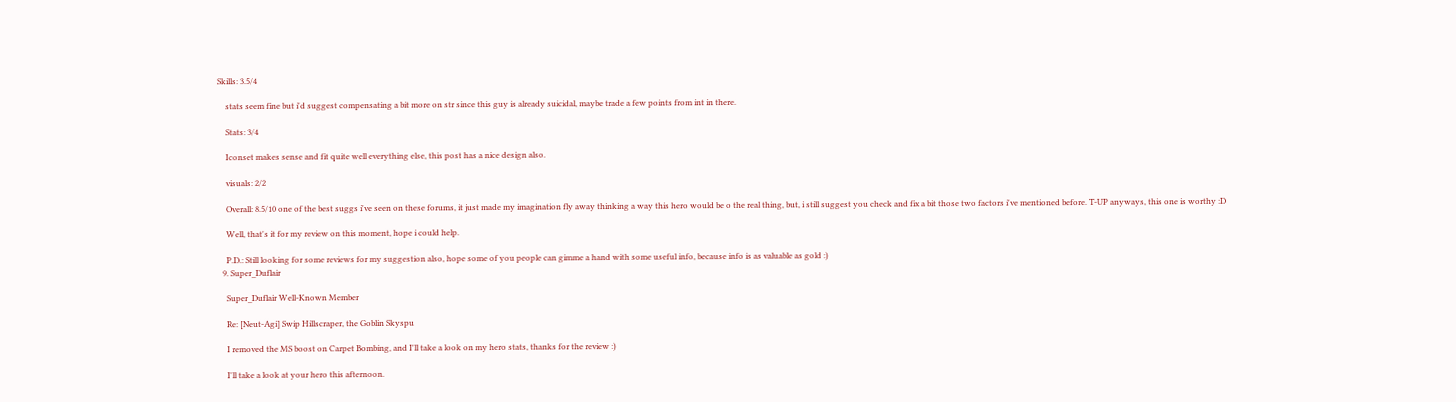Skills: 3.5/4

    stats seem fine but i'd suggest compensating a bit more on str since this guy is already suicidal, maybe trade a few points from int in there.

    Stats: 3/4

    Iconset makes sense and fit quite well everything else, this post has a nice design also.

    visuals: 2/2

    Overall: 8.5/10 one of the best suggs i've seen on these forums, it just made my imagination fly away thinking a way this hero would be o the real thing, but, i still suggest you check and fix a bit those two factors i've mentioned before. T-UP anyways, this one is worthy :D

    Well, that's it for my review on this moment, hope i could help.

    P.D.: Still looking for some reviews for my suggestion also, hope some of you people can gimme a hand with some useful info, because info is as valuable as gold :)
  9. Super_Duflair

    Super_Duflair Well-Known Member

    Re: [Neut-Agi] Swip Hillscraper, the Goblin Skyspu

    I removed the MS boost on Carpet Bombing, and I'll take a look on my hero stats, thanks for the review :)

    I'll take a look at your hero this afternoon.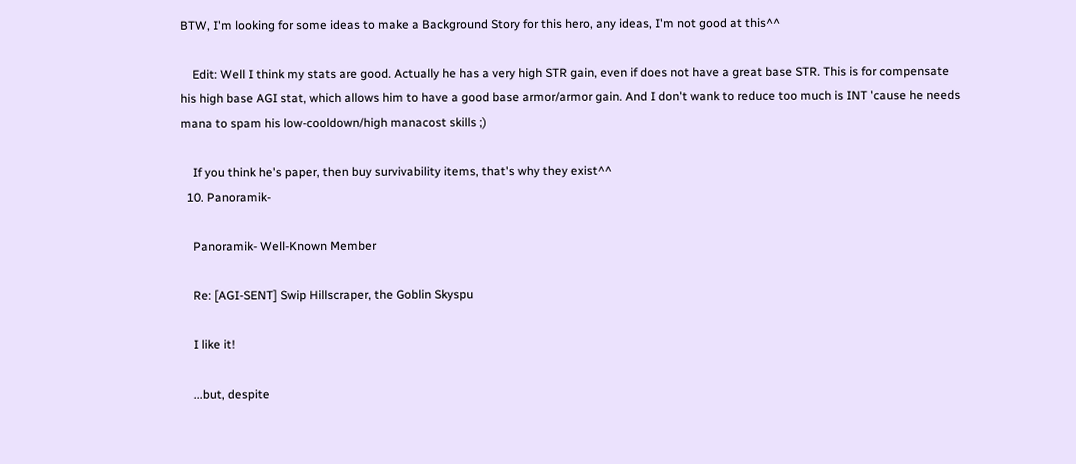BTW, I'm looking for some ideas to make a Background Story for this hero, any ideas, I'm not good at this^^

    Edit: Well I think my stats are good. Actually he has a very high STR gain, even if does not have a great base STR. This is for compensate his high base AGI stat, which allows him to have a good base armor/armor gain. And I don't wank to reduce too much is INT 'cause he needs mana to spam his low-cooldown/high manacost skills ;)

    If you think he's paper, then buy survivability items, that's why they exist^^
  10. Panoramik-

    Panoramik- Well-Known Member

    Re: [AGI-SENT] Swip Hillscraper, the Goblin Skyspu

    I like it!

    ...but, despite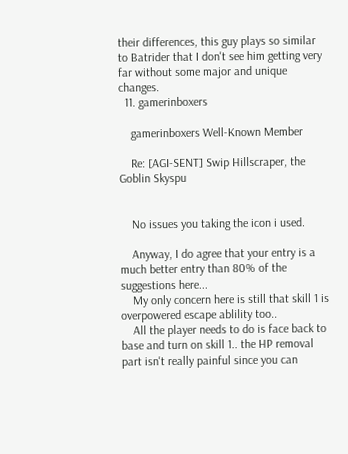their differences, this guy plays so similar to Batrider that I don't see him getting very far without some major and unique changes.
  11. gamerinboxers

    gamerinboxers Well-Known Member

    Re: [AGI-SENT] Swip Hillscraper, the Goblin Skyspu


    No issues you taking the icon i used.

    Anyway, I do agree that your entry is a much better entry than 80% of the suggestions here...
    My only concern here is still that skill 1 is overpowered escape ablility too..
    All the player needs to do is face back to base and turn on skill 1.. the HP removal part isn't really painful since you can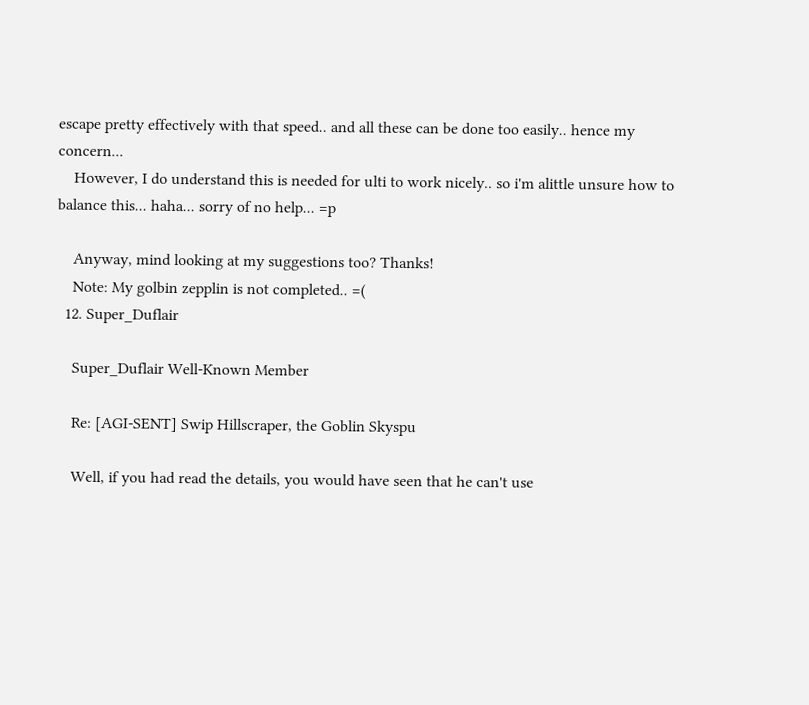escape pretty effectively with that speed.. and all these can be done too easily.. hence my concern...
    However, I do understand this is needed for ulti to work nicely.. so i'm alittle unsure how to balance this... haha... sorry of no help... =p

    Anyway, mind looking at my suggestions too? Thanks!
    Note: My golbin zepplin is not completed.. =(
  12. Super_Duflair

    Super_Duflair Well-Known Member

    Re: [AGI-SENT] Swip Hillscraper, the Goblin Skyspu

    Well, if you had read the details, you would have seen that he can't use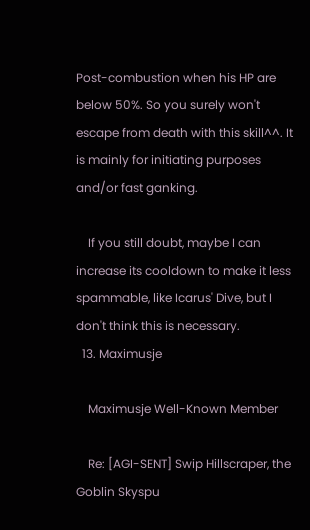Post-combustion when his HP are below 50%. So you surely won't escape from death with this skill^^. It is mainly for initiating purposes and/or fast ganking.

    If you still doubt, maybe I can increase its cooldown to make it less spammable, like Icarus' Dive, but I don't think this is necessary.
  13. Maximusje

    Maximusje Well-Known Member

    Re: [AGI-SENT] Swip Hillscraper, the Goblin Skyspu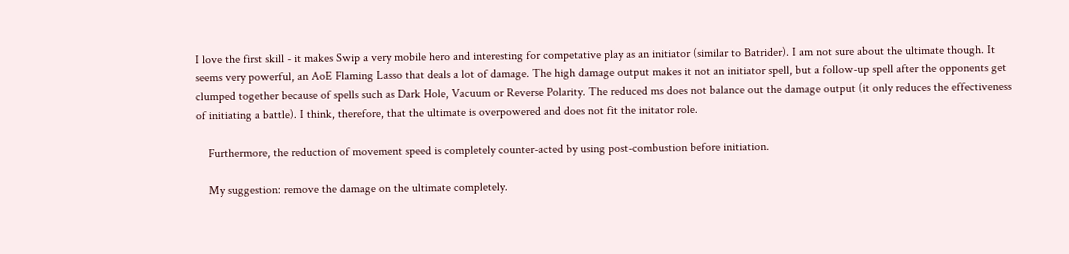I love the first skill - it makes Swip a very mobile hero and interesting for competative play as an initiator (similar to Batrider). I am not sure about the ultimate though. It seems very powerful, an AoE Flaming Lasso that deals a lot of damage. The high damage output makes it not an initiator spell, but a follow-up spell after the opponents get clumped together because of spells such as Dark Hole, Vacuum or Reverse Polarity. The reduced ms does not balance out the damage output (it only reduces the effectiveness of initiating a battle). I think, therefore, that the ultimate is overpowered and does not fit the initator role.

    Furthermore, the reduction of movement speed is completely counter-acted by using post-combustion before initiation.

    My suggestion: remove the damage on the ultimate completely.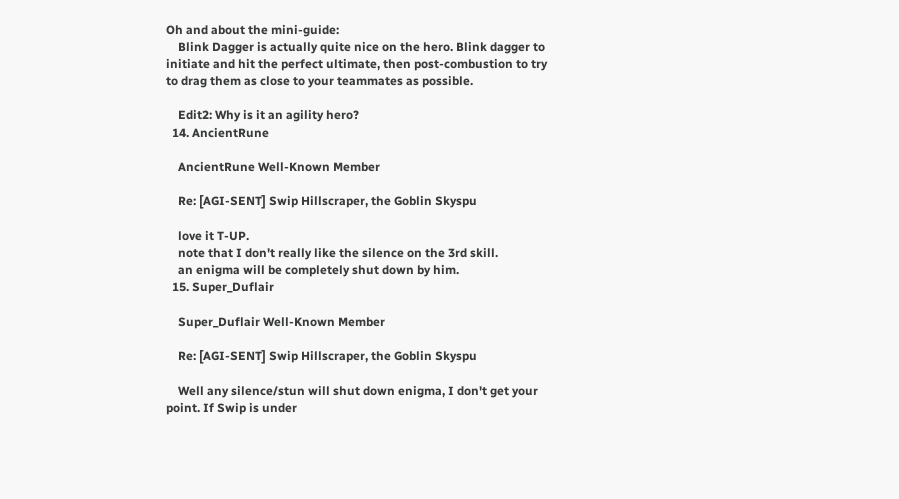Oh and about the mini-guide:
    Blink Dagger is actually quite nice on the hero. Blink dagger to initiate and hit the perfect ultimate, then post-combustion to try to drag them as close to your teammates as possible.

    Edit2: Why is it an agility hero?
  14. AncientRune

    AncientRune Well-Known Member

    Re: [AGI-SENT] Swip Hillscraper, the Goblin Skyspu

    love it T-UP.
    note that I don't really like the silence on the 3rd skill.
    an enigma will be completely shut down by him.
  15. Super_Duflair

    Super_Duflair Well-Known Member

    Re: [AGI-SENT] Swip Hillscraper, the Goblin Skyspu

    Well any silence/stun will shut down enigma, I don't get your point. If Swip is under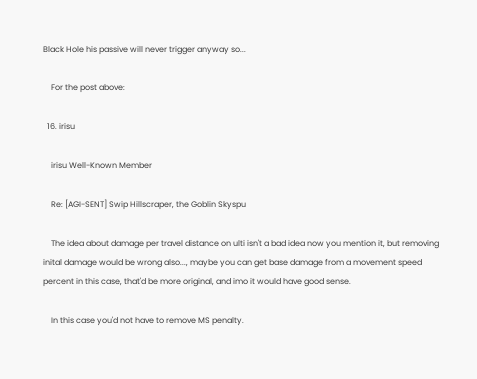Black Hole his passive will never trigger anyway so...

    For the post above:

  16. irisu

    irisu Well-Known Member

    Re: [AGI-SENT] Swip Hillscraper, the Goblin Skyspu

    The idea about damage per travel distance on ulti isn't a bad idea now you mention it, but removing inital damage would be wrong also..., maybe you can get base damage from a movement speed percent in this case, that'd be more original, and imo it would have good sense.

    In this case you'd not have to remove MS penalty.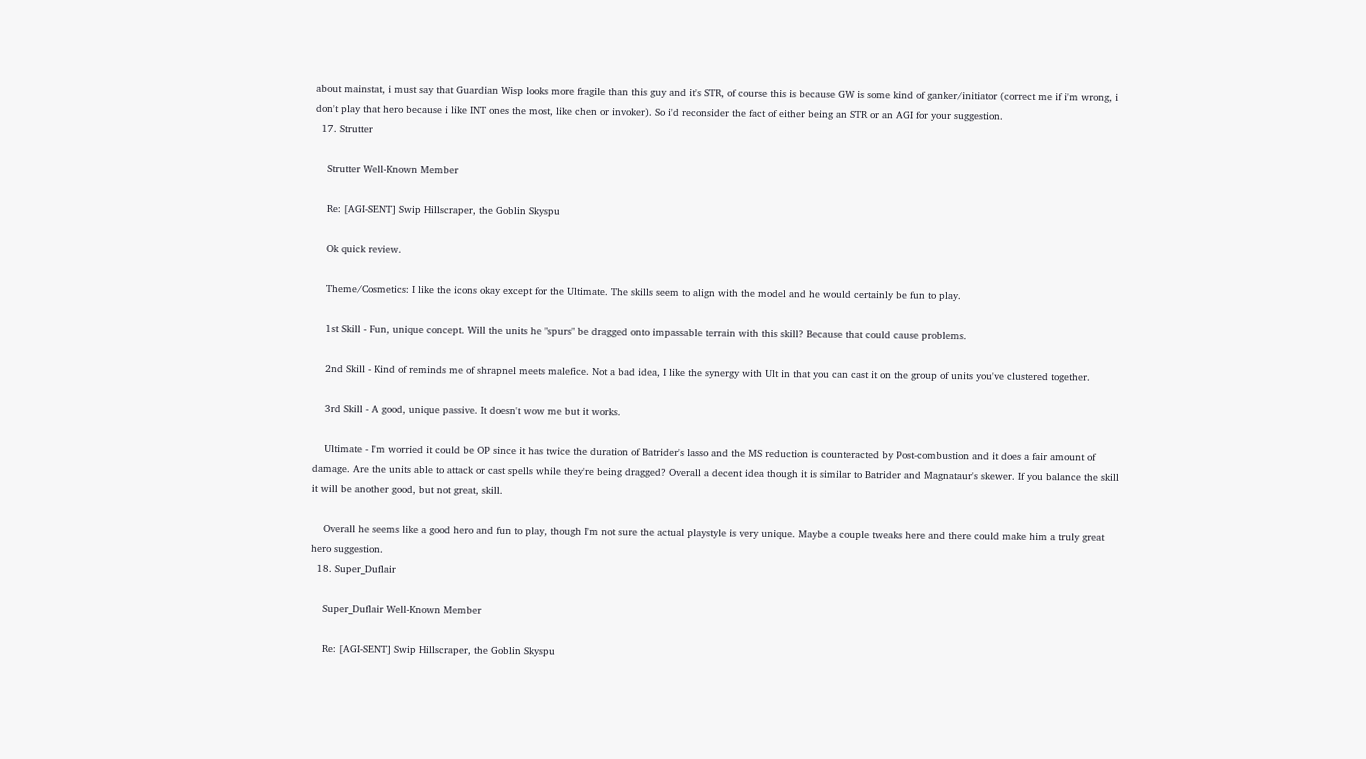about mainstat, i must say that Guardian Wisp looks more fragile than this guy and it's STR, of course this is because GW is some kind of ganker/initiator (correct me if i'm wrong, i don't play that hero because i like INT ones the most, like chen or invoker). So i'd reconsider the fact of either being an STR or an AGI for your suggestion.
  17. Strutter

    Strutter Well-Known Member

    Re: [AGI-SENT] Swip Hillscraper, the Goblin Skyspu

    Ok quick review.

    Theme/Cosmetics: I like the icons okay except for the Ultimate. The skills seem to align with the model and he would certainly be fun to play.

    1st Skill - Fun, unique concept. Will the units he "spurs" be dragged onto impassable terrain with this skill? Because that could cause problems.

    2nd Skill - Kind of reminds me of shrapnel meets malefice. Not a bad idea, I like the synergy with Ult in that you can cast it on the group of units you've clustered together.

    3rd Skill - A good, unique passive. It doesn't wow me but it works.

    Ultimate - I'm worried it could be OP since it has twice the duration of Batrider's lasso and the MS reduction is counteracted by Post-combustion and it does a fair amount of damage. Are the units able to attack or cast spells while they're being dragged? Overall a decent idea though it is similar to Batrider and Magnataur's skewer. If you balance the skill it will be another good, but not great, skill.

    Overall he seems like a good hero and fun to play, though I'm not sure the actual playstyle is very unique. Maybe a couple tweaks here and there could make him a truly great hero suggestion.
  18. Super_Duflair

    Super_Duflair Well-Known Member

    Re: [AGI-SENT] Swip Hillscraper, the Goblin Skyspu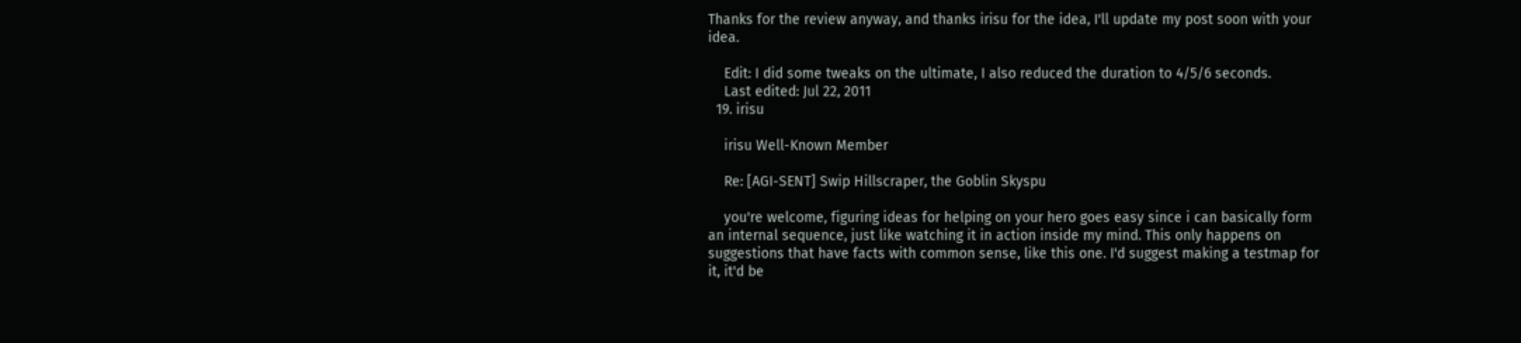Thanks for the review anyway, and thanks irisu for the idea, I'll update my post soon with your idea.

    Edit: I did some tweaks on the ultimate, I also reduced the duration to 4/5/6 seconds.
    Last edited: Jul 22, 2011
  19. irisu

    irisu Well-Known Member

    Re: [AGI-SENT] Swip Hillscraper, the Goblin Skyspu

    you're welcome, figuring ideas for helping on your hero goes easy since i can basically form an internal sequence, just like watching it in action inside my mind. This only happens on suggestions that have facts with common sense, like this one. I'd suggest making a testmap for it, it'd be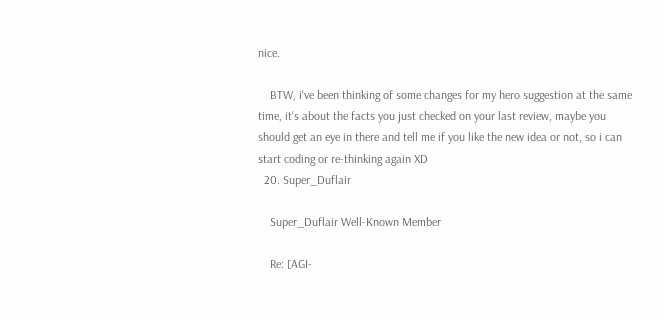nice.

    BTW, i've been thinking of some changes for my hero suggestion at the same time, it's about the facts you just checked on your last review, maybe you should get an eye in there and tell me if you like the new idea or not, so i can start coding or re-thinking again XD
  20. Super_Duflair

    Super_Duflair Well-Known Member

    Re: [AGI-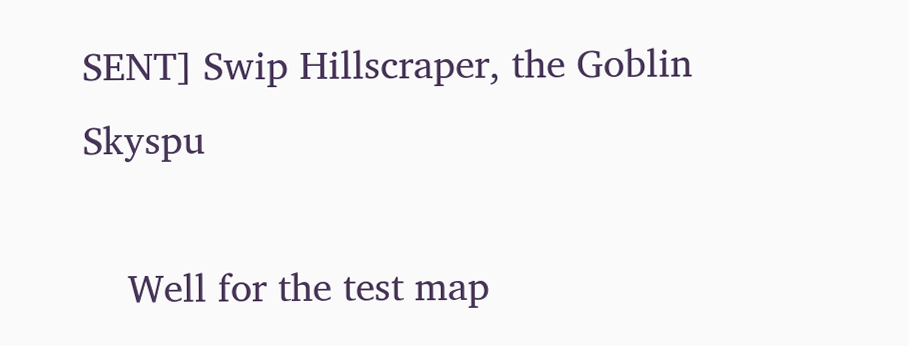SENT] Swip Hillscraper, the Goblin Skyspu

    Well for the test map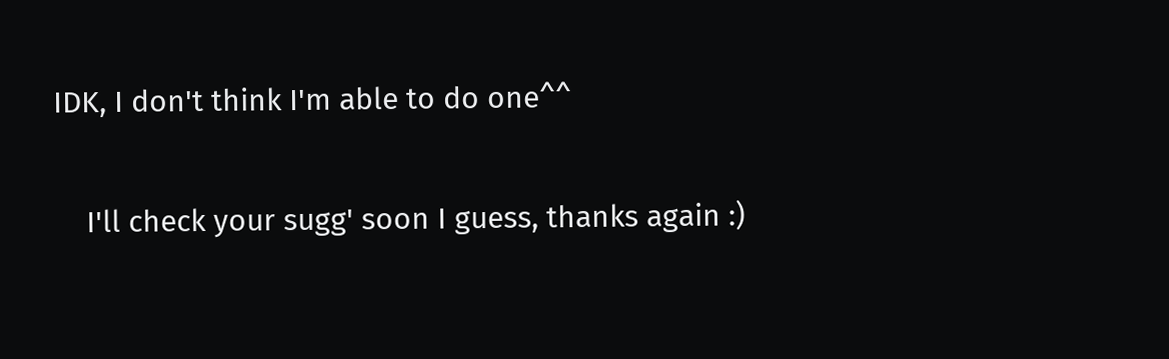IDK, I don't think I'm able to do one^^

    I'll check your sugg' soon I guess, thanks again :)